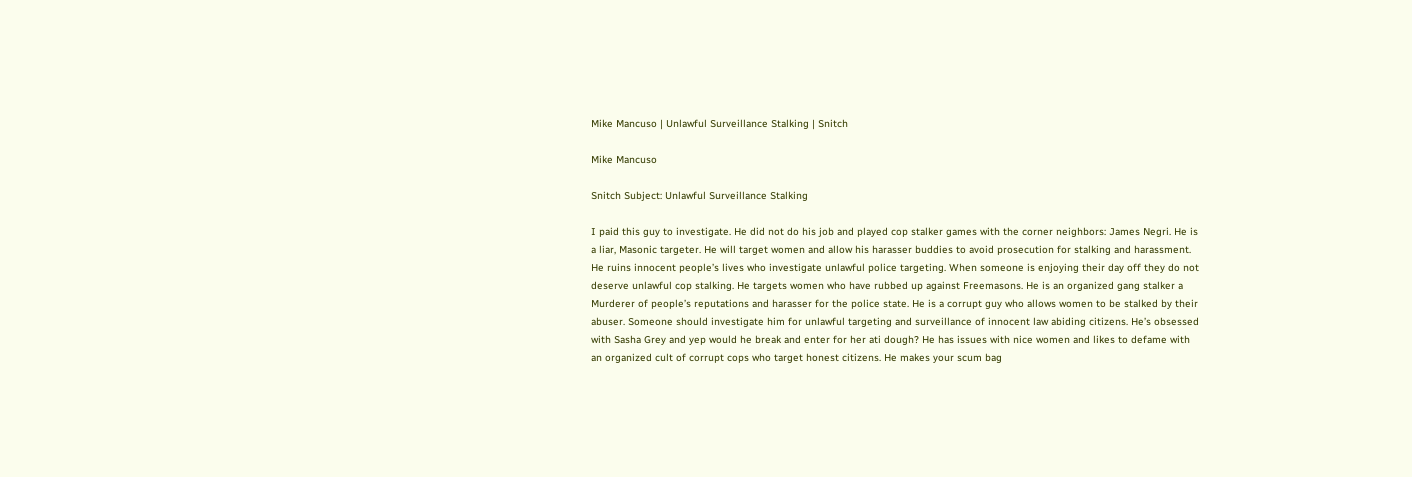Mike Mancuso | Unlawful Surveillance Stalking | Snitch

Mike Mancuso

Snitch Subject: Unlawful Surveillance Stalking

I paid this guy to investigate. He did not do his job and played cop stalker games with the corner neighbors: James Negri. He is a liar, Masonic targeter. He will target women and allow his harasser buddies to avoid prosecution for stalking and harassment. He ruins innocent people’s lives who investigate unlawful police targeting. When someone is enjoying their day off they do not deserve unlawful cop stalking. He targets women who have rubbed up against Freemasons. He is an organized gang stalker a Murderer of people’s reputations and harasser for the police state. He is a corrupt guy who allows women to be stalked by their abuser. Someone should investigate him for unlawful targeting and surveillance of innocent law abiding citizens. He’s obsessed with Sasha Grey and yep would he break and enter for her ati dough? He has issues with nice women and likes to defame with an organized cult of corrupt cops who target honest citizens. He makes your scum bag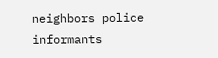neighbors police informants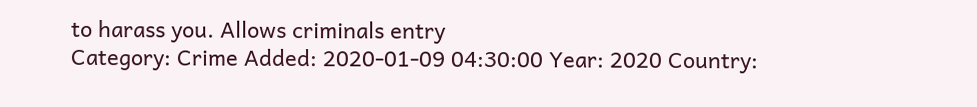to harass you. Allows criminals entry
Category: Crime Added: 2020-01-09 04:30:00 Year: 2020 Country: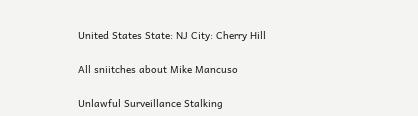United States State: NJ City: Cherry Hill

All sniitches about Mike Mancuso

Unlawful Surveillance Stalking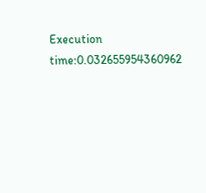Execution time:0.032655954360962